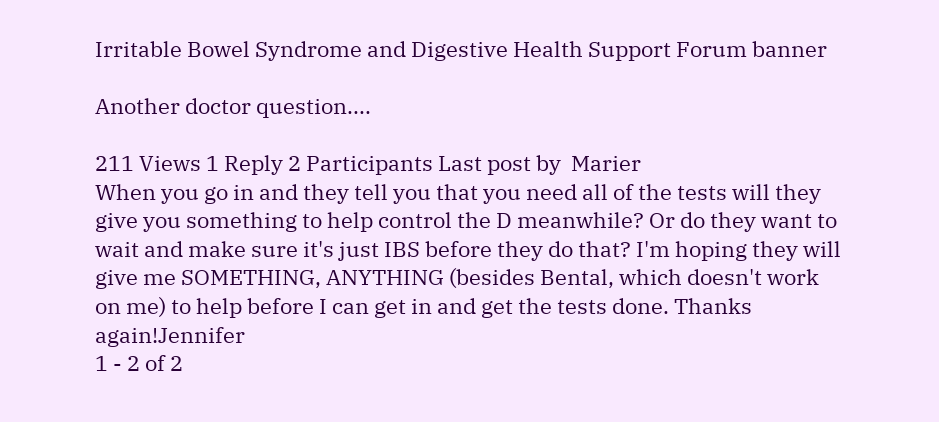Irritable Bowel Syndrome and Digestive Health Support Forum banner

Another doctor question....

211 Views 1 Reply 2 Participants Last post by  Marier
When you go in and they tell you that you need all of the tests will they give you something to help control the D meanwhile? Or do they want to wait and make sure it's just IBS before they do that? I'm hoping they will give me SOMETHING, ANYTHING (besides Bental, which doesn't work on me) to help before I can get in and get the tests done. Thanks again!Jennifer
1 - 2 of 2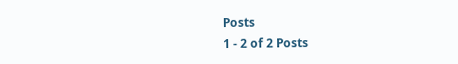Posts
1 - 2 of 2 Posts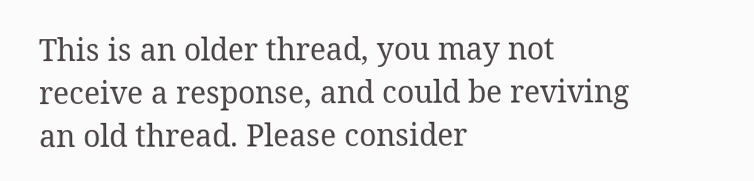This is an older thread, you may not receive a response, and could be reviving an old thread. Please consider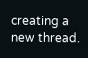creating a new thread.